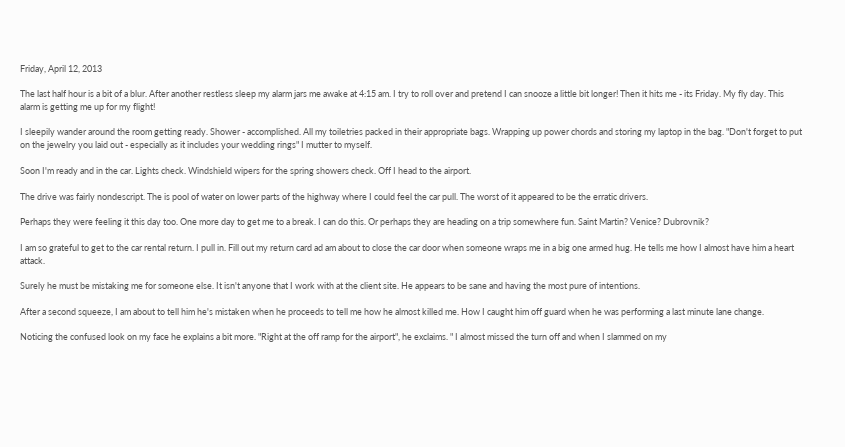Friday, April 12, 2013

The last half hour is a bit of a blur. After another restless sleep my alarm jars me awake at 4:15 am. I try to roll over and pretend I can snooze a little bit longer! Then it hits me - its Friday. My fly day. This alarm is getting me up for my flight!

I sleepily wander around the room getting ready. Shower - accomplished. All my toiletries packed in their appropriate bags. Wrapping up power chords and storing my laptop in the bag. "Don't forget to put on the jewelry you laid out - especially as it includes your wedding rings" I mutter to myself.

Soon I'm ready and in the car. Lights check. Windshield wipers for the spring showers check. Off I head to the airport.

The drive was fairly nondescript. The is pool of water on lower parts of the highway where I could feel the car pull. The worst of it appeared to be the erratic drivers.

Perhaps they were feeling it this day too. One more day to get me to a break. I can do this. Or perhaps they are heading on a trip somewhere fun. Saint Martin? Venice? Dubrovnik?

I am so grateful to get to the car rental return. I pull in. Fill out my return card ad am about to close the car door when someone wraps me in a big one armed hug. He tells me how I almost have him a heart attack.

Surely he must be mistaking me for someone else. It isn't anyone that I work with at the client site. He appears to be sane and having the most pure of intentions.

After a second squeeze, I am about to tell him he's mistaken when he proceeds to tell me how he almost killed me. How I caught him off guard when he was performing a last minute lane change.

Noticing the confused look on my face he explains a bit more. "Right at the off ramp for the airport", he exclaims. " I almost missed the turn off and when I slammed on my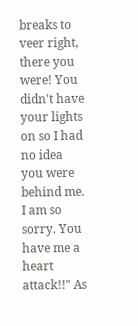breaks to veer right, there you were! You didn't have your lights on so I had no idea you were behind me. I am so sorry. You have me a heart attack!!" As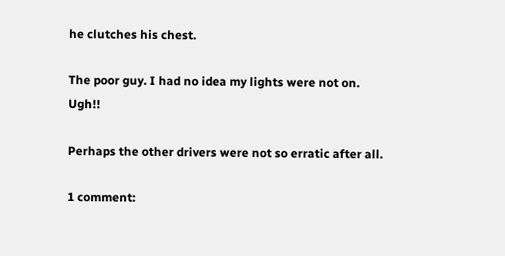he clutches his chest.

The poor guy. I had no idea my lights were not on. Ugh!!

Perhaps the other drivers were not so erratic after all.

1 comment: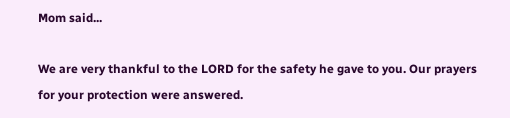Mom said...

We are very thankful to the LORD for the safety he gave to you. Our prayers for your protection were answered.